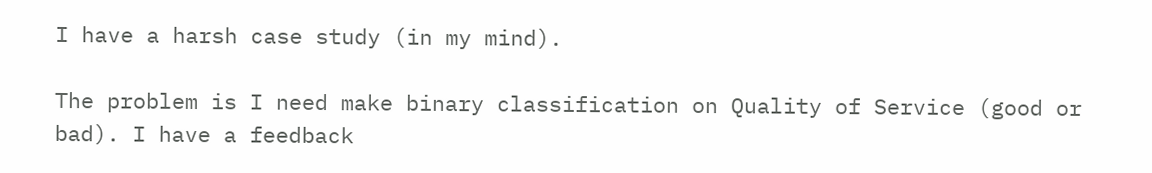I have a harsh case study (in my mind).

The problem is I need make binary classification on Quality of Service (good or bad). I have a feedback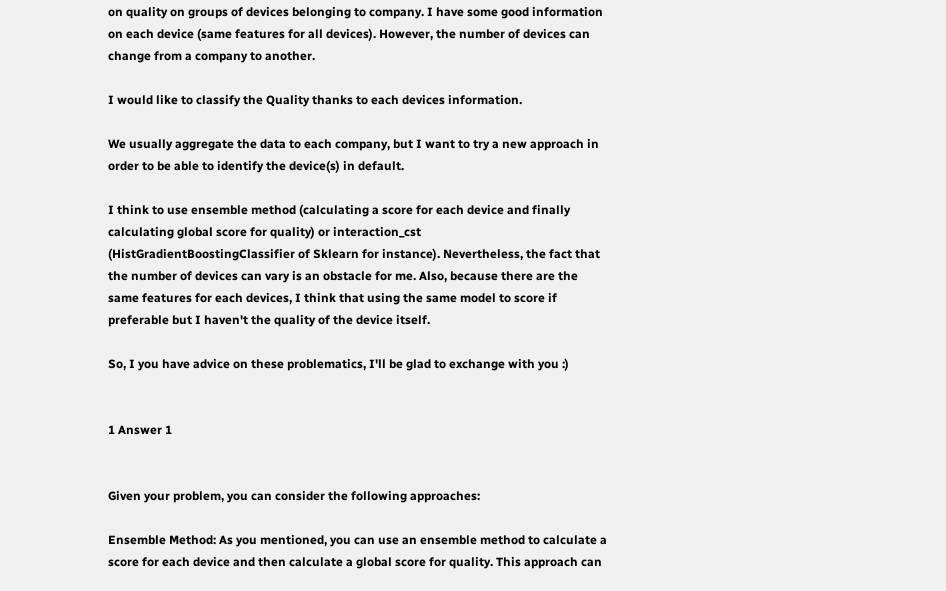on quality on groups of devices belonging to company. I have some good information on each device (same features for all devices). However, the number of devices can change from a company to another.

I would like to classify the Quality thanks to each devices information.

We usually aggregate the data to each company, but I want to try a new approach in order to be able to identify the device(s) in default.

I think to use ensemble method (calculating a score for each device and finally calculating global score for quality) or interaction_cst (HistGradientBoostingClassifier of Sklearn for instance). Nevertheless, the fact that the number of devices can vary is an obstacle for me. Also, because there are the same features for each devices, I think that using the same model to score if preferable but I haven't the quality of the device itself.

So, I you have advice on these problematics, I'll be glad to exchange with you :)


1 Answer 1


Given your problem, you can consider the following approaches:

Ensemble Method: As you mentioned, you can use an ensemble method to calculate a score for each device and then calculate a global score for quality. This approach can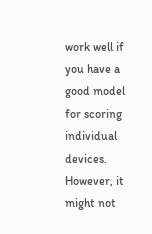work well if you have a good model for scoring individual devices. However, it might not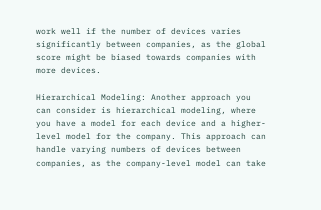work well if the number of devices varies significantly between companies, as the global score might be biased towards companies with more devices.

Hierarchical Modeling: Another approach you can consider is hierarchical modeling, where you have a model for each device and a higher-level model for the company. This approach can handle varying numbers of devices between companies, as the company-level model can take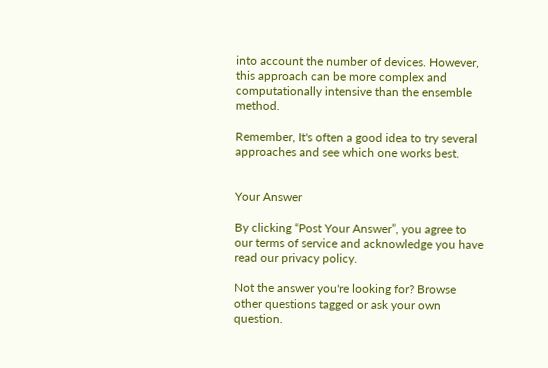into account the number of devices. However, this approach can be more complex and computationally intensive than the ensemble method.

Remember, It's often a good idea to try several approaches and see which one works best.


Your Answer

By clicking “Post Your Answer”, you agree to our terms of service and acknowledge you have read our privacy policy.

Not the answer you're looking for? Browse other questions tagged or ask your own question.